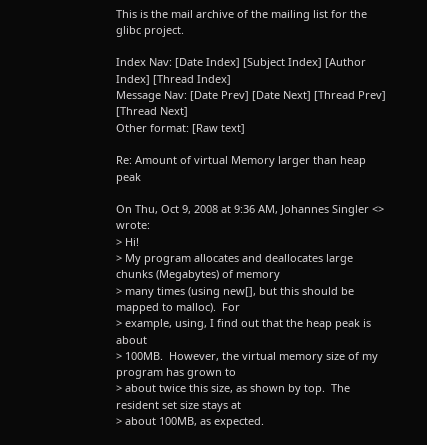This is the mail archive of the mailing list for the glibc project.

Index Nav: [Date Index] [Subject Index] [Author Index] [Thread Index]
Message Nav: [Date Prev] [Date Next] [Thread Prev] [Thread Next]
Other format: [Raw text]

Re: Amount of virtual Memory larger than heap peak

On Thu, Oct 9, 2008 at 9:36 AM, Johannes Singler <> wrote:
> Hi!
> My program allocates and deallocates large chunks (Megabytes) of memory
> many times (using new[], but this should be mapped to malloc).  For
> example, using, I find out that the heap peak is about
> 100MB.  However, the virtual memory size of my program has grown to
> about twice this size, as shown by top.  The resident set size stays at
> about 100MB, as expected.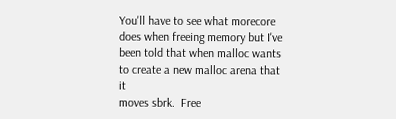You'll have to see what morecore does when freeing memory but I've
been told that when malloc wants to create a new malloc arena that it
moves sbrk.  Free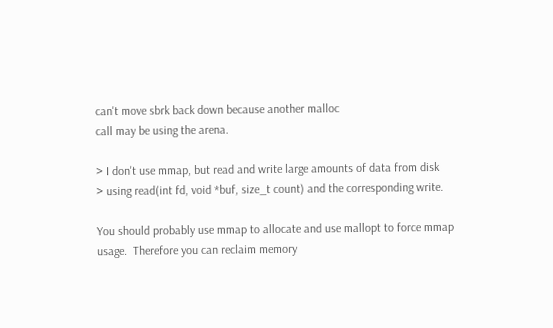can't move sbrk back down because another malloc
call may be using the arena.

> I don't use mmap, but read and write large amounts of data from disk
> using read(int fd, void *buf, size_t count) and the corresponding write.

You should probably use mmap to allocate and use mallopt to force mmap
usage.  Therefore you can reclaim memory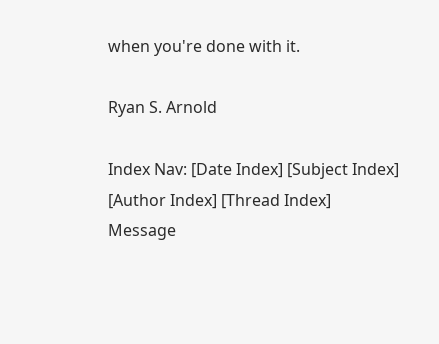when you're done with it.

Ryan S. Arnold

Index Nav: [Date Index] [Subject Index] [Author Index] [Thread Index]
Message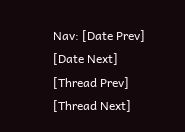Nav: [Date Prev] [Date Next] [Thread Prev] [Thread Next]